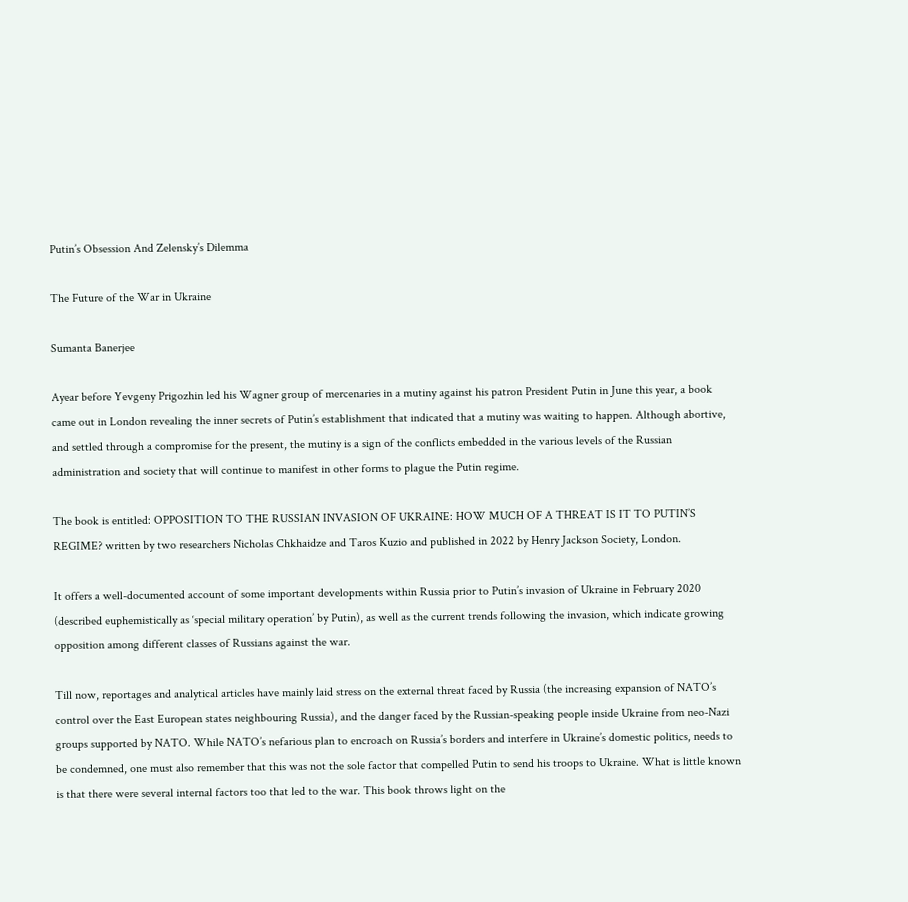Putin’s Obsession And Zelensky’s Dilemma

The Future of the War in Ukraine

Sumanta Banerjee

Ayear before Yevgeny Prigozhin led his Wagner group of mercenaries in a mutiny against his patron President Putin in June this year, a book came out in London revealing the inner secrets of Putin’s establishment that indicated that a mutiny was waiting to happen. Although abortive, and settled through a compromise for the present, the mutiny is a sign of the conflicts embedded in the various levels of the Russian administration and society that will continue to manifest in other forms to plague the Putin regime.

The book is entitled: OPPOSITION TO THE RUSSIAN INVASION OF UKRAINE: HOW MUCH OF A THREAT IS IT TO PUTIN’S REGIME? written by two researchers Nicholas Chkhaidze and Taros Kuzio and published in 2022 by Henry Jackson Society, London.

It offers a well-documented account of some important developments within Russia prior to Putin’s invasion of Ukraine in February 2020 (described euphemistically as ‘special military operation’ by Putin), as well as the current trends following the invasion, which indicate growing opposition among different classes of Russians against the war.

Till now, reportages and analytical articles have mainly laid stress on the external threat faced by Russia (the increasing expansion of NATO’s control over the East European states neighbouring Russia), and the danger faced by the Russian-speaking people inside Ukraine from neo-Nazi groups supported by NATO. While NATO’s nefarious plan to encroach on Russia’s borders and interfere in Ukraine’s domestic politics, needs to be condemned, one must also remember that this was not the sole factor that compelled Putin to send his troops to Ukraine. What is little known is that there were several internal factors too that led to the war. This book throws light on the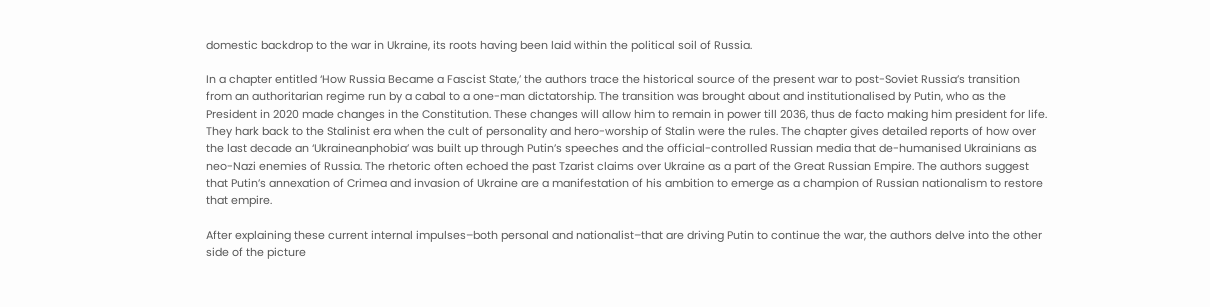domestic backdrop to the war in Ukraine, its roots having been laid within the political soil of Russia.

In a chapter entitled ‘How Russia Became a Fascist State,’ the authors trace the historical source of the present war to post-Soviet Russia’s transition from an authoritarian regime run by a cabal to a one-man dictatorship. The transition was brought about and institutionalised by Putin, who as the President in 2020 made changes in the Constitution. These changes will allow him to remain in power till 2036, thus de facto making him president for life. They hark back to the Stalinist era when the cult of personality and hero-worship of Stalin were the rules. The chapter gives detailed reports of how over the last decade an ‘Ukraineanphobia’ was built up through Putin’s speeches and the official-controlled Russian media that de-humanised Ukrainians as neo-Nazi enemies of Russia. The rhetoric often echoed the past Tzarist claims over Ukraine as a part of the Great Russian Empire. The authors suggest that Putin’s annexation of Crimea and invasion of Ukraine are a manifestation of his ambition to emerge as a champion of Russian nationalism to restore that empire.

After explaining these current internal impulses–both personal and nationalist–that are driving Putin to continue the war, the authors delve into the other side of the picture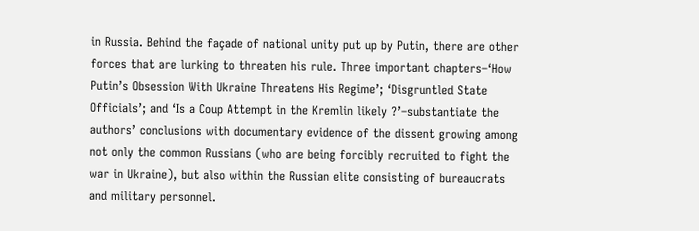in Russia. Behind the façade of national unity put up by Putin, there are other forces that are lurking to threaten his rule. Three important chapters–‘How Putin’s Obsession With Ukraine Threatens His Regime’; ‘Disgruntled State Officials’; and ‘Is a Coup Attempt in the Kremlin likely ?’–substantiate the authors’ conclusions with documentary evidence of the dissent growing among not only the common Russians (who are being forcibly recruited to fight the war in Ukraine), but also within the Russian elite consisting of bureaucrats and military personnel.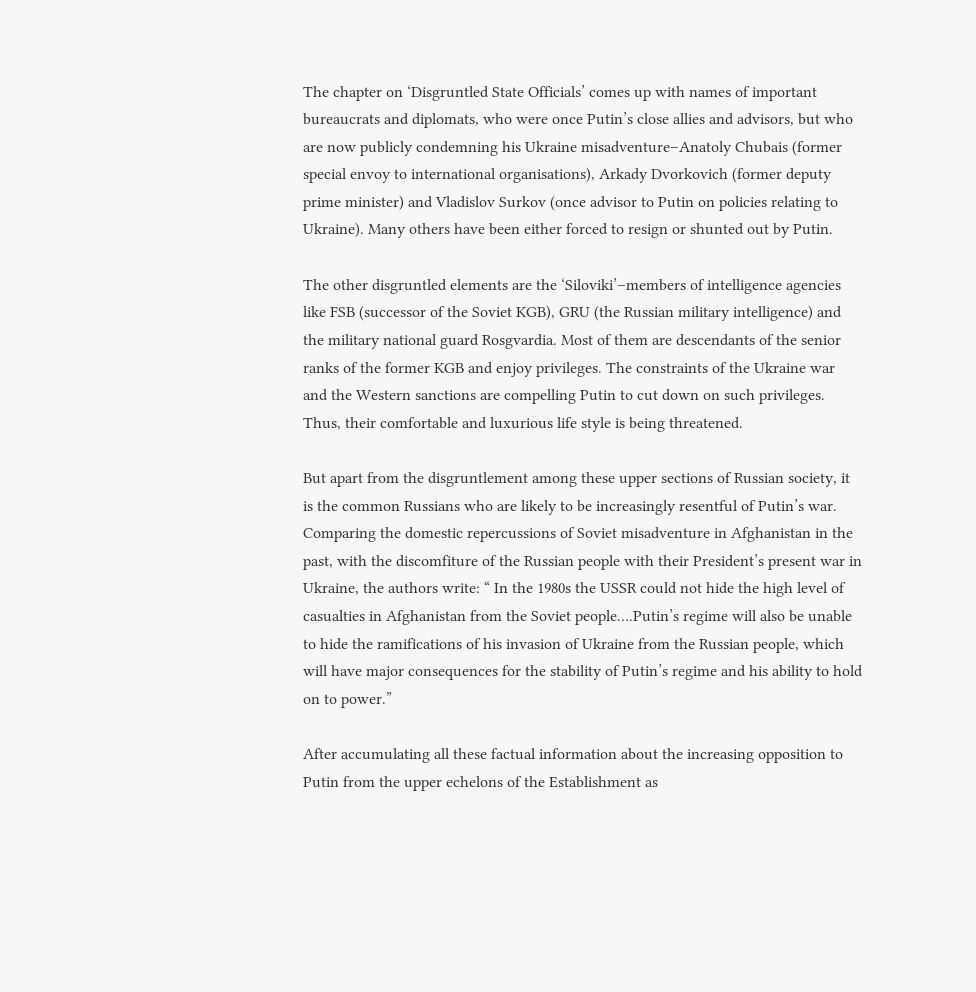The chapter on ‘Disgruntled State Officials’ comes up with names of important bureaucrats and diplomats, who were once Putin’s close allies and advisors, but who are now publicly condemning his Ukraine misadventure–Anatoly Chubais (former special envoy to international organisations), Arkady Dvorkovich (former deputy prime minister) and Vladislov Surkov (once advisor to Putin on policies relating to Ukraine). Many others have been either forced to resign or shunted out by Putin.

The other disgruntled elements are the ‘Siloviki’–members of intelligence agencies like FSB (successor of the Soviet KGB), GRU (the Russian military intelligence) and the military national guard Rosgvardia. Most of them are descendants of the senior ranks of the former KGB and enjoy privileges. The constraints of the Ukraine war and the Western sanctions are compelling Putin to cut down on such privileges. Thus, their comfortable and luxurious life style is being threatened.

But apart from the disgruntlement among these upper sections of Russian society, it is the common Russians who are likely to be increasingly resentful of Putin’s war. Comparing the domestic repercussions of Soviet misadventure in Afghanistan in the past, with the discomfiture of the Russian people with their President’s present war in Ukraine, the authors write: “ In the 1980s the USSR could not hide the high level of casualties in Afghanistan from the Soviet people….Putin’s regime will also be unable to hide the ramifications of his invasion of Ukraine from the Russian people, which will have major consequences for the stability of Putin’s regime and his ability to hold on to power.”

After accumulating all these factual information about the increasing opposition to Putin from the upper echelons of the Establishment as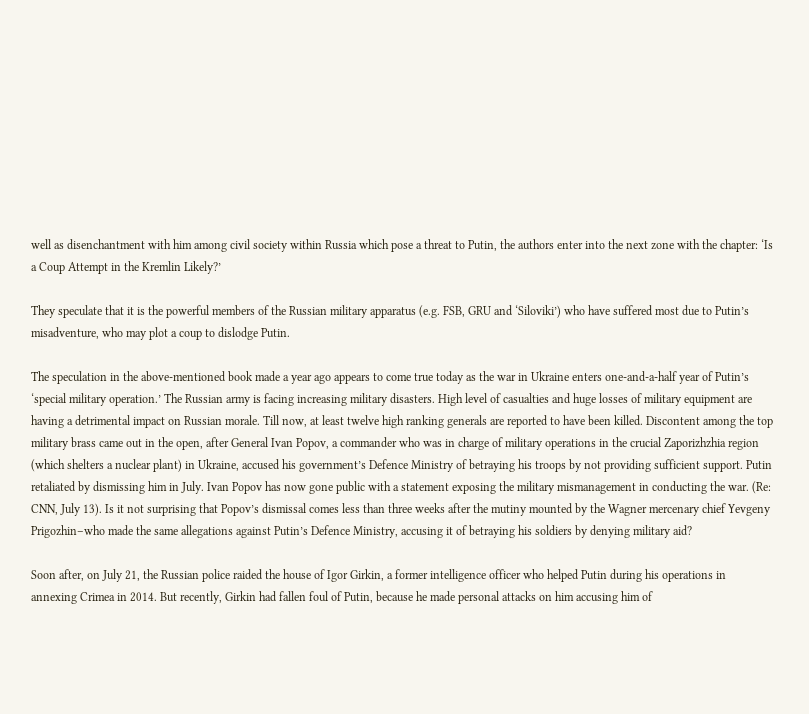well as disenchantment with him among civil society within Russia which pose a threat to Putin, the authors enter into the next zone with the chapter: ‘Is a Coup Attempt in the Kremlin Likely?’

They speculate that it is the powerful members of the Russian military apparatus (e.g. FSB, GRU and ‘Siloviki’) who have suffered most due to Putin’s misadventure, who may plot a coup to dislodge Putin.

The speculation in the above-mentioned book made a year ago appears to come true today as the war in Ukraine enters one-and-a-half year of Putin’s ‘special military operation.’ The Russian army is facing increasing military disasters. High level of casualties and huge losses of military equipment are having a detrimental impact on Russian morale. Till now, at least twelve high ranking generals are reported to have been killed. Discontent among the top military brass came out in the open, after General Ivan Popov, a commander who was in charge of military operations in the crucial Zaporizhzhia region (which shelters a nuclear plant) in Ukraine, accused his government’s Defence Ministry of betraying his troops by not providing sufficient support. Putin retaliated by dismissing him in July. Ivan Popov has now gone public with a statement exposing the military mismanagement in conducting the war. (Re: CNN, July 13). Is it not surprising that Popov’s dismissal comes less than three weeks after the mutiny mounted by the Wagner mercenary chief Yevgeny Prigozhin–who made the same allegations against Putin’s Defence Ministry, accusing it of betraying his soldiers by denying military aid?

Soon after, on July 21, the Russian police raided the house of Igor Girkin, a former intelligence officer who helped Putin during his operations in annexing Crimea in 2014. But recently, Girkin had fallen foul of Putin, because he made personal attacks on him accusing him of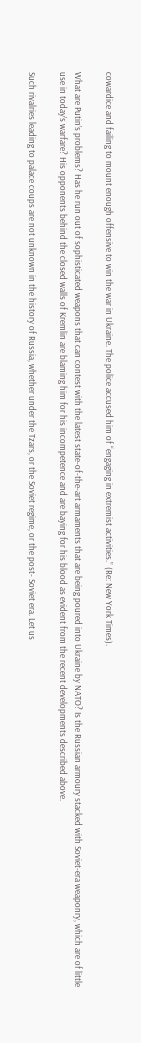cowardice and failing to mount enough offensive to win the war in Ukraine. The police accused him of “engaging in extremist activities.” (Re: New York Times).

What are Putin’s problems? Has he run out of sophisticated weapons that can contest with the latest state-of-the-art armaments that are being poured into Ukraine by NATO? Is the Russian armoury stacked with Soviet-era weaponry, which are of little use in today’s warfare? His opponents behind the closed walls of Kremlin are blaming him for his incompetence and are baying for his blood as evident from the recent developments described above.

Such rivalries leading to palace coups are not unknown in the history of Russia, whether under the Tzars, or the Soviet regime, or the post- Soviet era. Let us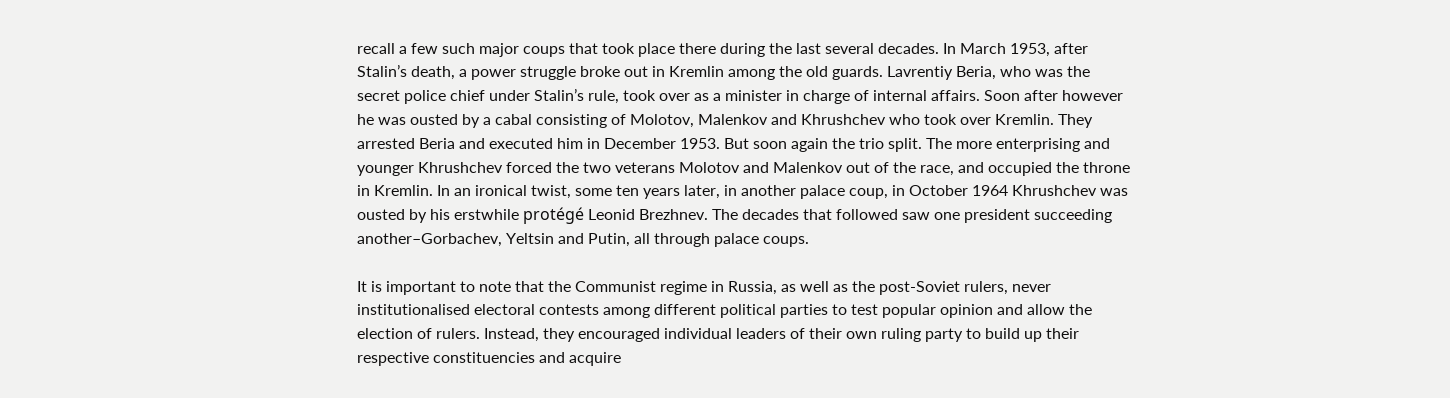recall a few such major coups that took place there during the last several decades. In March 1953, after Stalin’s death, a power struggle broke out in Kremlin among the old guards. Lavrentiy Beria, who was the secret police chief under Stalin’s rule, took over as a minister in charge of internal affairs. Soon after however he was ousted by a cabal consisting of Molotov, Malenkov and Khrushchev who took over Kremlin. They arrested Beria and executed him in December 1953. But soon again the trio split. The more enterprising and younger Khrushchev forced the two veterans Molotov and Malenkov out of the race, and occupied the throne in Kremlin. In an ironical twist, some ten years later, in another palace coup, in October 1964 Khrushchev was ousted by his erstwhile protégé Leonid Brezhnev. The decades that followed saw one president succeeding another–Gorbachev, Yeltsin and Putin, all through palace coups.

It is important to note that the Communist regime in Russia, as well as the post-Soviet rulers, never institutionalised electoral contests among different political parties to test popular opinion and allow the election of rulers. Instead, they encouraged individual leaders of their own ruling party to build up their respective constituencies and acquire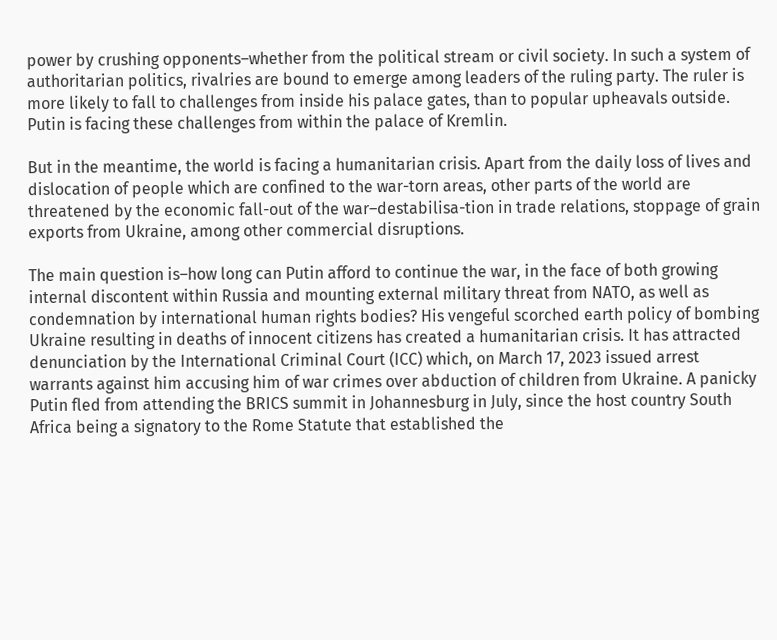power by crushing opponents–whether from the political stream or civil society. In such a system of authoritarian politics, rivalries are bound to emerge among leaders of the ruling party. The ruler is more likely to fall to challenges from inside his palace gates, than to popular upheavals outside. Putin is facing these challenges from within the palace of Kremlin.

But in the meantime, the world is facing a humanitarian crisis. Apart from the daily loss of lives and dislocation of people which are confined to the war-torn areas, other parts of the world are threatened by the economic fall-out of the war–destabilisa-tion in trade relations, stoppage of grain exports from Ukraine, among other commercial disruptions.

The main question is–how long can Putin afford to continue the war, in the face of both growing internal discontent within Russia and mounting external military threat from NATO, as well as condemnation by international human rights bodies? His vengeful scorched earth policy of bombing Ukraine resulting in deaths of innocent citizens has created a humanitarian crisis. It has attracted denunciation by the International Criminal Court (ICC) which, on March 17, 2023 issued arrest warrants against him accusing him of war crimes over abduction of children from Ukraine. A panicky Putin fled from attending the BRICS summit in Johannesburg in July, since the host country South Africa being a signatory to the Rome Statute that established the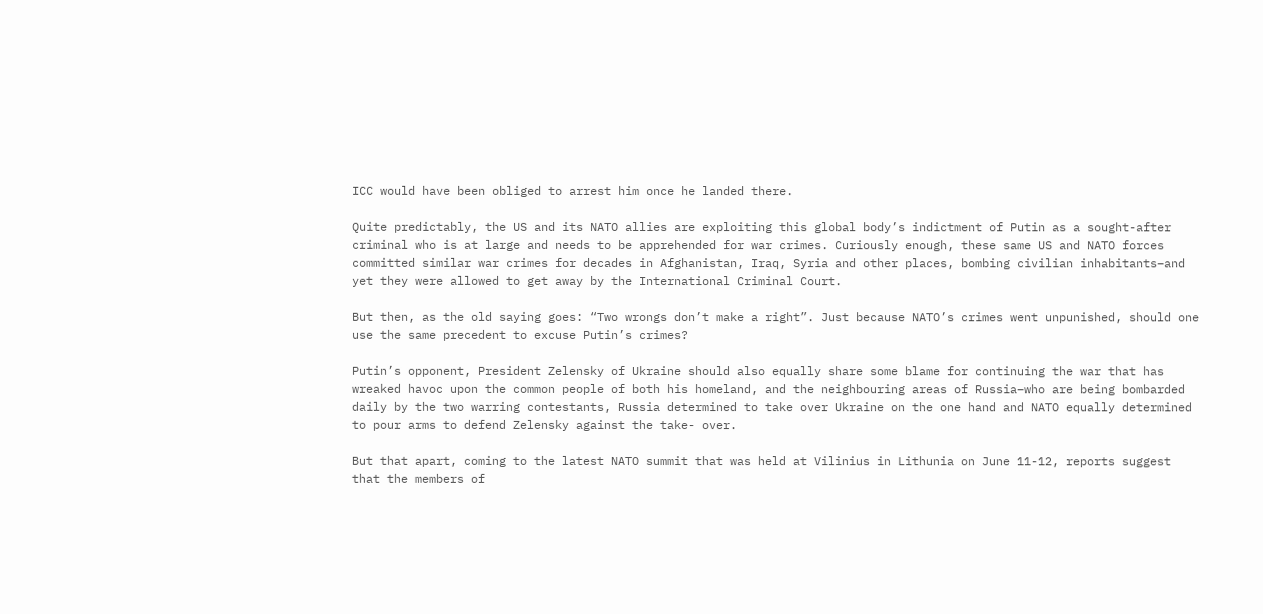ICC would have been obliged to arrest him once he landed there.

Quite predictably, the US and its NATO allies are exploiting this global body’s indictment of Putin as a sought-after criminal who is at large and needs to be apprehended for war crimes. Curiously enough, these same US and NATO forces committed similar war crimes for decades in Afghanistan, Iraq, Syria and other places, bombing civilian inhabitants–and yet they were allowed to get away by the International Criminal Court.

But then, as the old saying goes: “Two wrongs don’t make a right”. Just because NATO’s crimes went unpunished, should one use the same precedent to excuse Putin’s crimes?

Putin’s opponent, President Zelensky of Ukraine should also equally share some blame for continuing the war that has wreaked havoc upon the common people of both his homeland, and the neighbouring areas of Russia–who are being bombarded daily by the two warring contestants, Russia determined to take over Ukraine on the one hand and NATO equally determined to pour arms to defend Zelensky against the take- over.

But that apart, coming to the latest NATO summit that was held at Vilinius in Lithunia on June 11-12, reports suggest that the members of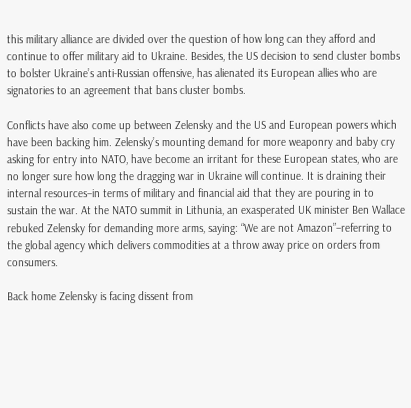this military alliance are divided over the question of how long can they afford and continue to offer military aid to Ukraine. Besides, the US decision to send cluster bombs to bolster Ukraine’s anti-Russian offensive, has alienated its European allies who are signatories to an agreement that bans cluster bombs.

Conflicts have also come up between Zelensky and the US and European powers which have been backing him. Zelensky’s mounting demand for more weaponry and baby cry asking for entry into NATO, have become an irritant for these European states, who are no longer sure how long the dragging war in Ukraine will continue. It is draining their internal resources–in terms of military and financial aid that they are pouring in to sustain the war. At the NATO summit in Lithunia, an exasperated UK minister Ben Wallace rebuked Zelensky for demanding more arms, saying: “We are not Amazon”–referring to the global agency which delivers commodities at a throw away price on orders from consumers.

Back home Zelensky is facing dissent from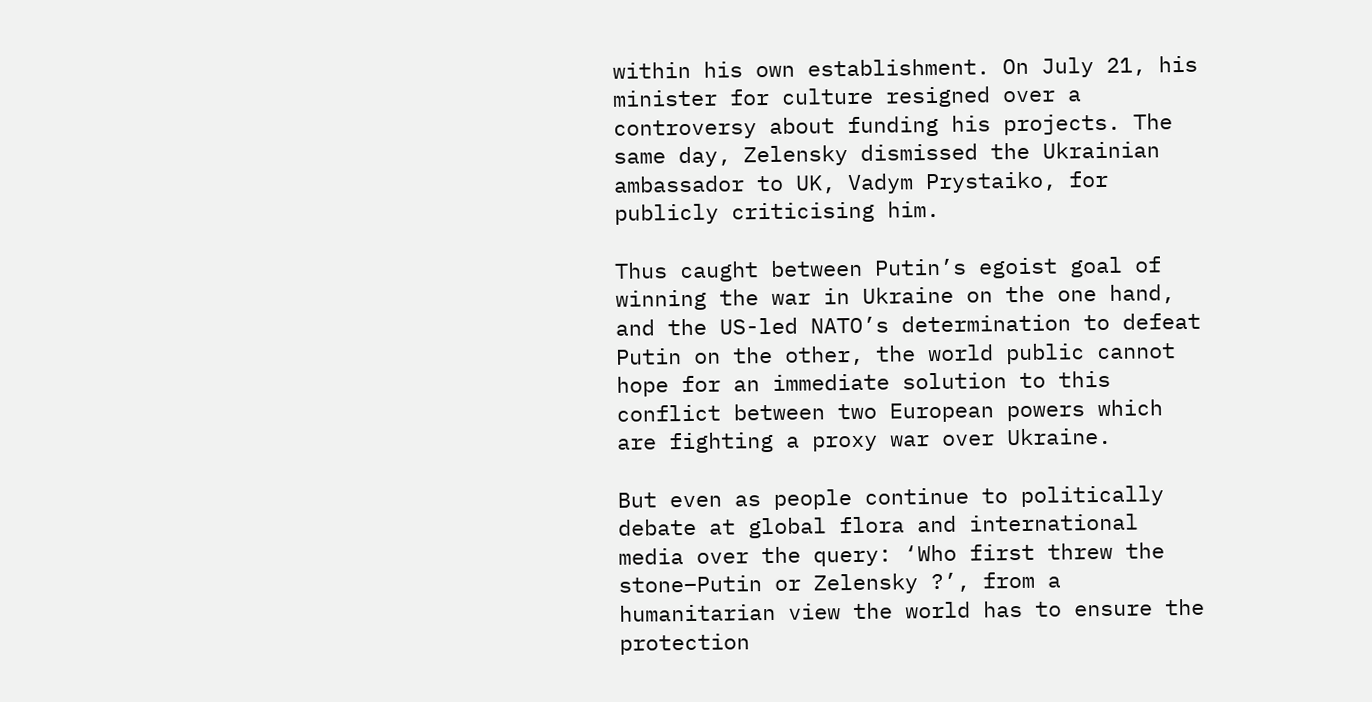within his own establishment. On July 21, his minister for culture resigned over a controversy about funding his projects. The same day, Zelensky dismissed the Ukrainian ambassador to UK, Vadym Prystaiko, for publicly criticising him.

Thus caught between Putin’s egoist goal of winning the war in Ukraine on the one hand, and the US-led NATO’s determination to defeat Putin on the other, the world public cannot hope for an immediate solution to this conflict between two European powers which are fighting a proxy war over Ukraine.

But even as people continue to politically debate at global flora and international media over the query: ‘Who first threw the stone–Putin or Zelensky ?’, from a humanitarian view the world has to ensure the protection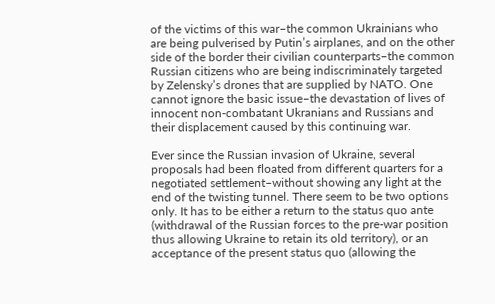of the victims of this war–the common Ukrainians who are being pulverised by Putin’s airplanes, and on the other side of the border their civilian counterparts–the common Russian citizens who are being indiscriminately targeted by Zelensky’s drones that are supplied by NATO. One cannot ignore the basic issue–the devastation of lives of innocent non-combatant Ukranians and Russians and their displacement caused by this continuing war.

Ever since the Russian invasion of Ukraine, several proposals had been floated from different quarters for a negotiated settlement–without showing any light at the end of the twisting tunnel. There seem to be two options only. It has to be either a return to the status quo ante (withdrawal of the Russian forces to the pre-war position thus allowing Ukraine to retain its old territory), or an acceptance of the present status quo (allowing the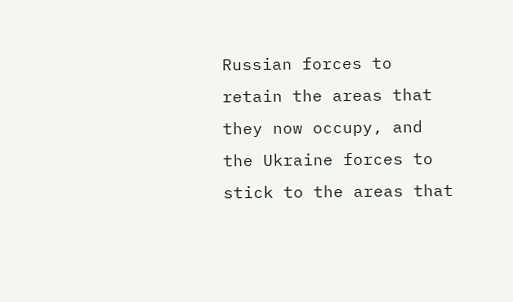Russian forces to retain the areas that they now occupy, and the Ukraine forces to stick to the areas that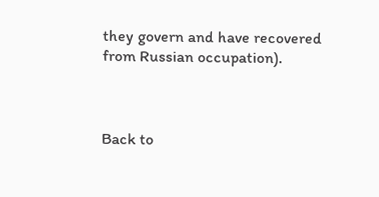they govern and have recovered from Russian occupation).



Back to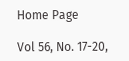Home Page

Vol 56, No. 17-20,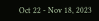Oct 22 - Nov 18, 2023